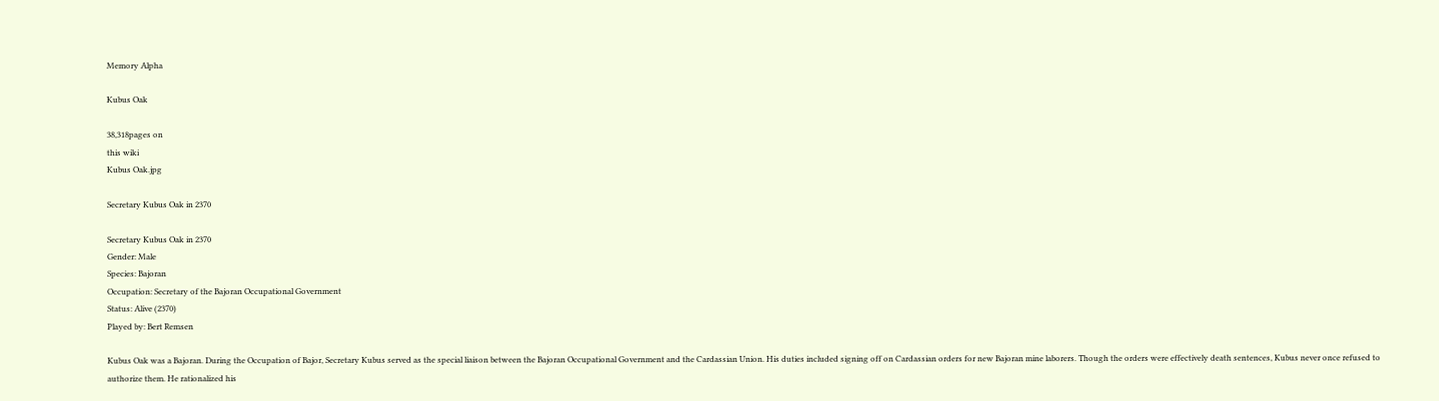Memory Alpha

Kubus Oak

38,318pages on
this wiki
Kubus Oak.jpg

Secretary Kubus Oak in 2370

Secretary Kubus Oak in 2370
Gender: Male
Species: Bajoran
Occupation: Secretary of the Bajoran Occupational Government
Status: Alive (2370)
Played by: Bert Remsen

Kubus Oak was a Bajoran. During the Occupation of Bajor, Secretary Kubus served as the special liaison between the Bajoran Occupational Government and the Cardassian Union. His duties included signing off on Cardassian orders for new Bajoran mine laborers. Though the orders were effectively death sentences, Kubus never once refused to authorize them. He rationalized his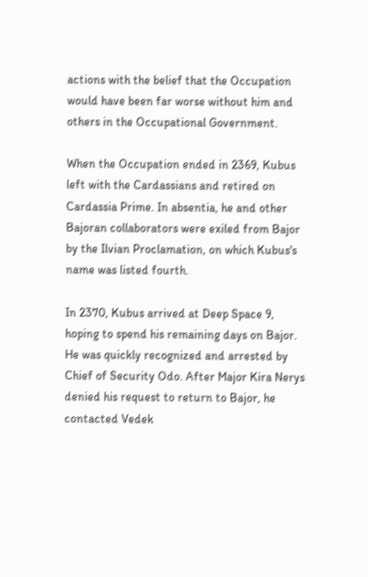actions with the belief that the Occupation would have been far worse without him and others in the Occupational Government.

When the Occupation ended in 2369, Kubus left with the Cardassians and retired on Cardassia Prime. In absentia, he and other Bajoran collaborators were exiled from Bajor by the Ilvian Proclamation, on which Kubus's name was listed fourth.

In 2370, Kubus arrived at Deep Space 9, hoping to spend his remaining days on Bajor. He was quickly recognized and arrested by Chief of Security Odo. After Major Kira Nerys denied his request to return to Bajor, he contacted Vedek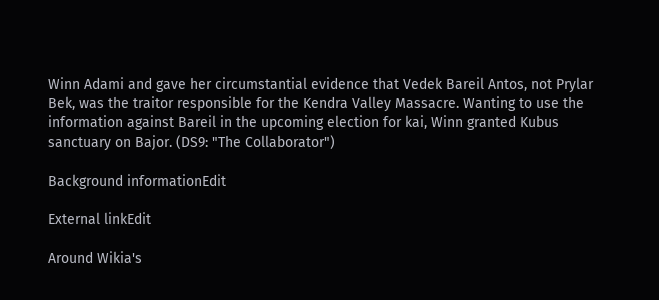Winn Adami and gave her circumstantial evidence that Vedek Bareil Antos, not Prylar Bek, was the traitor responsible for the Kendra Valley Massacre. Wanting to use the information against Bareil in the upcoming election for kai, Winn granted Kubus sanctuary on Bajor. (DS9: "The Collaborator")

Background informationEdit

External linkEdit

Around Wikia's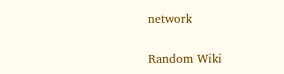network

Random Wiki